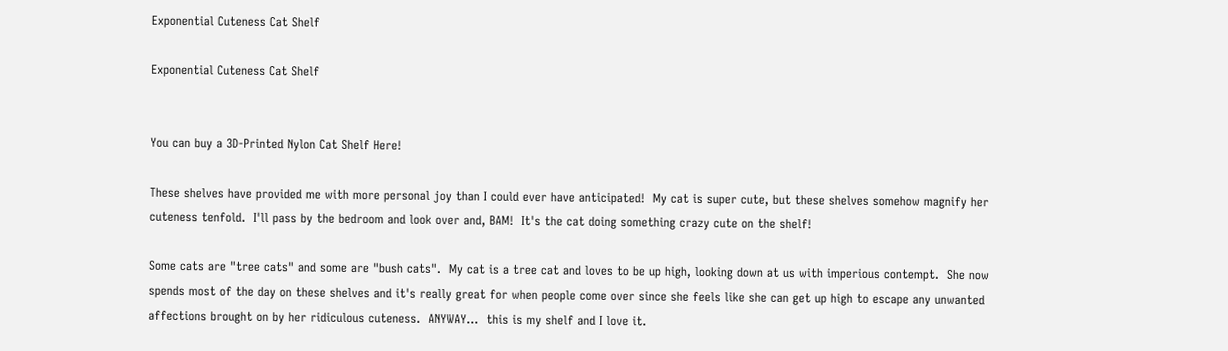Exponential Cuteness Cat Shelf

Exponential Cuteness Cat Shelf


You can buy a 3D-Printed Nylon Cat Shelf Here!

These shelves have provided me with more personal joy than I could ever have anticipated!  My cat is super cute, but these shelves somehow magnify her cuteness tenfold.  I'll pass by the bedroom and look over and, BAM!  It's the cat doing something crazy cute on the shelf!

Some cats are "tree cats" and some are "bush cats".  My cat is a tree cat and loves to be up high, looking down at us with imperious contempt.  She now spends most of the day on these shelves and it's really great for when people come over since she feels like she can get up high to escape any unwanted affections brought on by her ridiculous cuteness.  ANYWAY...  this is my shelf and I love it.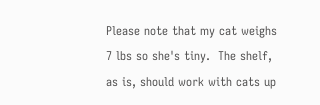Please note that my cat weighs 7 lbs so she's tiny.  The shelf, as is, should work with cats up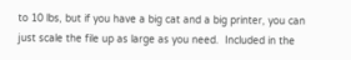to 10 lbs, but if you have a big cat and a big printer, you can just scale the file up as large as you need.  Included in the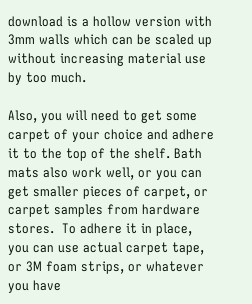download is a hollow version with 3mm walls which can be scaled up without increasing material use by too much.

Also, you will need to get some carpet of your choice and adhere it to the top of the shelf. Bath mats also work well, or you can get smaller pieces of carpet, or carpet samples from hardware stores.  To adhere it in place, you can use actual carpet tape, or 3M foam strips, or whatever you have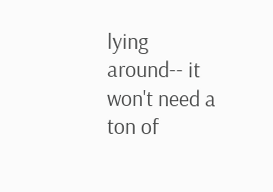lying around-- it won't need a ton of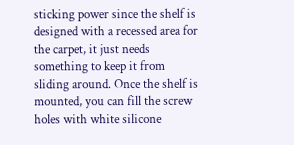sticking power since the shelf is designed with a recessed area for the carpet, it just needs something to keep it from sliding around. Once the shelf is mounted, you can fill the screw holes with white silicone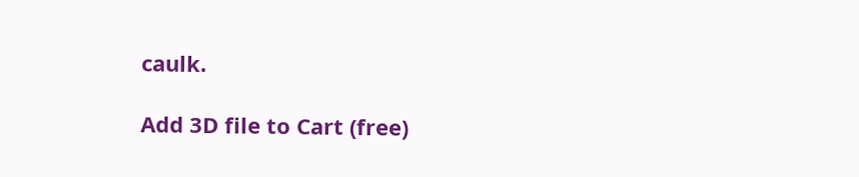caulk.

Add 3D file to Cart (free)